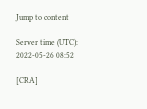Jump to content

Server time (UTC): 2022-05-26 08:52

[CRA]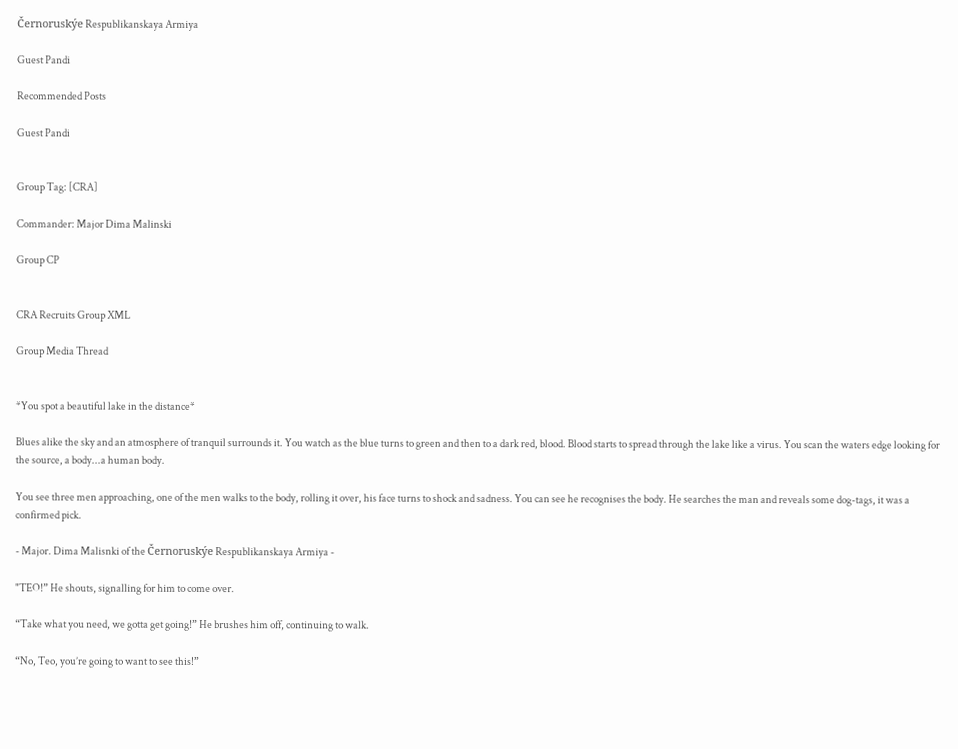Černoruskýe Respublikanskaya Armiya

Guest Pandi

Recommended Posts

Guest Pandi


Group Tag: [CRA]

Commander: Major Dima Malinski

Group CP


CRA Recruits Group XML

Group Media Thread


*You spot a beautiful lake in the distance*

Blues alike the sky and an atmosphere of tranquil surrounds it. You watch as the blue turns to green and then to a dark red, blood. Blood starts to spread through the lake like a virus. You scan the waters edge looking for the source, a body...a human body.

You see three men approaching, one of the men walks to the body, rolling it over, his face turns to shock and sadness. You can see he recognises the body. He searches the man and reveals some dog-tags, it was a confirmed pick.

- Major. Dima Malisnki of the Černoruskýe Respublikanskaya Armiya -

"TEO!” He shouts, signalling for him to come over.

“Take what you need, we gotta get going!” He brushes him off, continuing to walk.

“No, Teo, you’re going to want to see this!”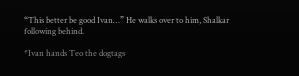“This better be good Ivan…” He walks over to him, Shalkar following behind.

*Ivan hands Teo the dogtags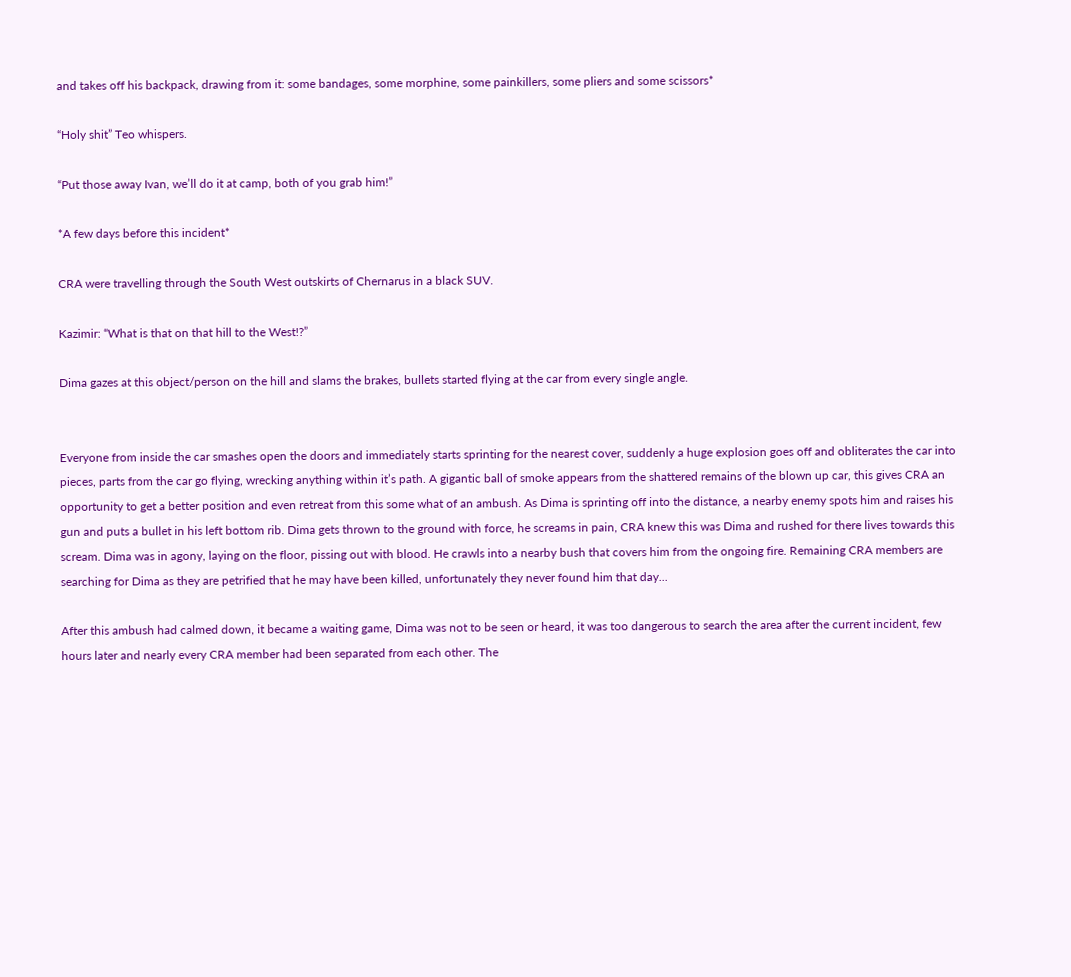and takes off his backpack, drawing from it: some bandages, some morphine, some painkillers, some pliers and some scissors*

“Holy shit” Teo whispers.

“Put those away Ivan, we’ll do it at camp, both of you grab him!”

*A few days before this incident*

CRA were travelling through the South West outskirts of Chernarus in a black SUV.

Kazimir: “What is that on that hill to the West!?”

Dima gazes at this object/person on the hill and slams the brakes, bullets started flying at the car from every single angle.


Everyone from inside the car smashes open the doors and immediately starts sprinting for the nearest cover, suddenly a huge explosion goes off and obliterates the car into pieces, parts from the car go flying, wrecking anything within it’s path. A gigantic ball of smoke appears from the shattered remains of the blown up car, this gives CRA an opportunity to get a better position and even retreat from this some what of an ambush. As Dima is sprinting off into the distance, a nearby enemy spots him and raises his gun and puts a bullet in his left bottom rib. Dima gets thrown to the ground with force, he screams in pain, CRA knew this was Dima and rushed for there lives towards this scream. Dima was in agony, laying on the floor, pissing out with blood. He crawls into a nearby bush that covers him from the ongoing fire. Remaining CRA members are searching for Dima as they are petrified that he may have been killed, unfortunately they never found him that day...

After this ambush had calmed down, it became a waiting game, Dima was not to be seen or heard, it was too dangerous to search the area after the current incident, few hours later and nearly every CRA member had been separated from each other. The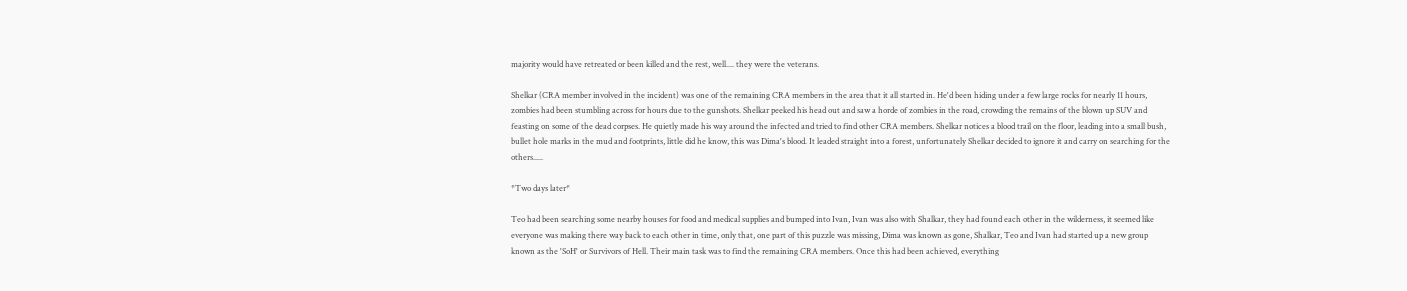majority would have retreated or been killed and the rest, well.... they were the veterans.

Shelkar (CRA member involved in the incident) was one of the remaining CRA members in the area that it all started in. He'd been hiding under a few large rocks for nearly 11 hours, zombies had been stumbling across for hours due to the gunshots. Shelkar peeked his head out and saw a horde of zombies in the road, crowding the remains of the blown up SUV and feasting on some of the dead corpses. He quietly made his way around the infected and tried to find other CRA members. Shelkar notices a blood trail on the floor, leading into a small bush, bullet hole marks in the mud and footprints, little did he know, this was Dima's blood. It leaded straight into a forest, unfortunately Shelkar decided to ignore it and carry on searching for the others.....

*Two days later*

Teo had been searching some nearby houses for food and medical supplies and bumped into Ivan, Ivan was also with Shalkar, they had found each other in the wilderness, it seemed like everyone was making there way back to each other in time, only that, one part of this puzzle was missing, Dima was known as gone, Shalkar, Teo and Ivan had started up a new group known as the 'SoH' or Survivors of Hell. Their main task was to find the remaining CRA members. Once this had been achieved, everything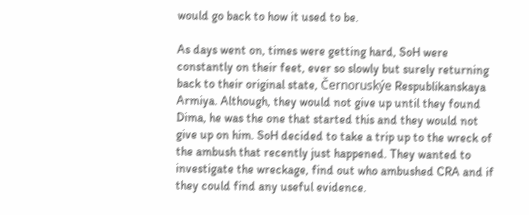would go back to how it used to be.

As days went on, times were getting hard, SoH were constantly on their feet, ever so slowly but surely returning back to their original state, Černoruskýe Respublikanskaya Armiya. Although, they would not give up until they found Dima, he was the one that started this and they would not give up on him. SoH decided to take a trip up to the wreck of the ambush that recently just happened. They wanted to investigate the wreckage, find out who ambushed CRA and if they could find any useful evidence.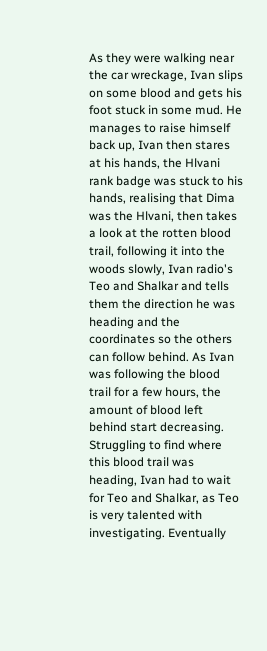As they were walking near the car wreckage, Ivan slips on some blood and gets his foot stuck in some mud. He manages to raise himself back up, Ivan then stares at his hands, the Hlvani rank badge was stuck to his hands, realising that Dima was the Hlvani, then takes a look at the rotten blood trail, following it into the woods slowly, Ivan radio's Teo and Shalkar and tells them the direction he was heading and the coordinates so the others can follow behind. As Ivan was following the blood trail for a few hours, the amount of blood left behind start decreasing. Struggling to find where this blood trail was heading, Ivan had to wait for Teo and Shalkar, as Teo is very talented with investigating. Eventually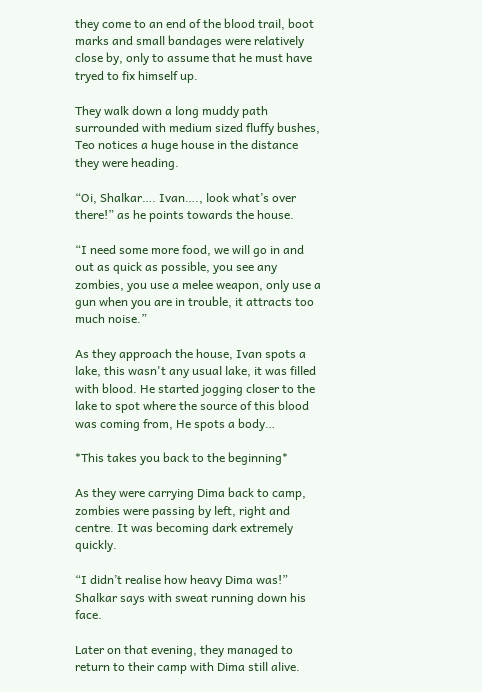they come to an end of the blood trail, boot marks and small bandages were relatively close by, only to assume that he must have tryed to fix himself up.

They walk down a long muddy path surrounded with medium sized fluffy bushes, Teo notices a huge house in the distance they were heading.

“Oi, Shalkar…. Ivan…., look what’s over there!” as he points towards the house.

“I need some more food, we will go in and out as quick as possible, you see any zombies, you use a melee weapon, only use a gun when you are in trouble, it attracts too much noise.”

As they approach the house, Ivan spots a lake, this wasn't any usual lake, it was filled with blood. He started jogging closer to the lake to spot where the source of this blood was coming from, He spots a body…

*This takes you back to the beginning*

As they were carrying Dima back to camp, zombies were passing by left, right and centre. It was becoming dark extremely quickly.

“I didn’t realise how heavy Dima was!” Shalkar says with sweat running down his face.

Later on that evening, they managed to return to their camp with Dima still alive.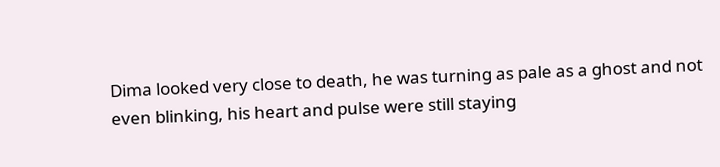Dima looked very close to death, he was turning as pale as a ghost and not even blinking, his heart and pulse were still staying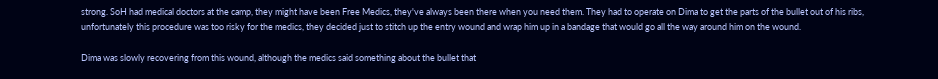strong. SoH had medical doctors at the camp, they might have been Free Medics, they've always been there when you need them. They had to operate on Dima to get the parts of the bullet out of his ribs, unfortunately this procedure was too risky for the medics, they decided just to stitch up the entry wound and wrap him up in a bandage that would go all the way around him on the wound.

Dima was slowly recovering from this wound, although the medics said something about the bullet that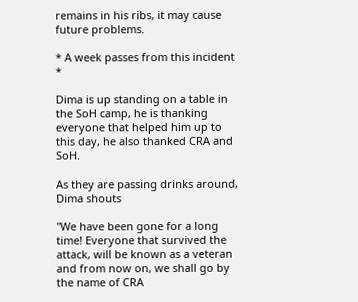remains in his ribs, it may cause future problems.

* A week passes from this incident *

Dima is up standing on a table in the SoH camp, he is thanking everyone that helped him up to this day, he also thanked CRA and SoH.

As they are passing drinks around, Dima shouts

"We have been gone for a long time! Everyone that survived the attack, will be known as a veteran and from now on, we shall go by the name of CRA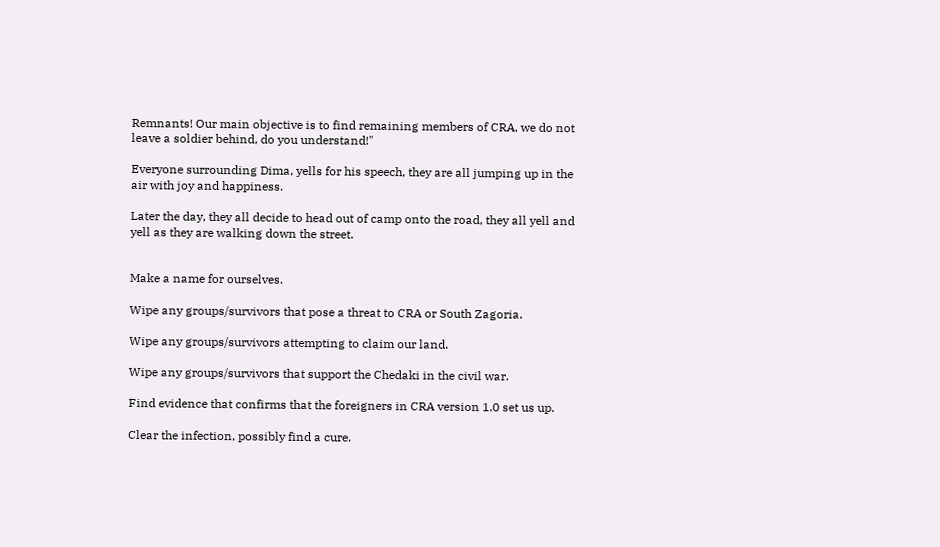Remnants! Our main objective is to find remaining members of CRA, we do not leave a soldier behind, do you understand!"

Everyone surrounding Dima, yells for his speech, they are all jumping up in the air with joy and happiness.

Later the day, they all decide to head out of camp onto the road, they all yell and yell as they are walking down the street.


Make a name for ourselves.

Wipe any groups/survivors that pose a threat to CRA or South Zagoria.

Wipe any groups/survivors attempting to claim our land.

Wipe any groups/survivors that support the Chedaki in the civil war.

Find evidence that confirms that the foreigners in CRA version 1.0 set us up.

Clear the infection, possibly find a cure.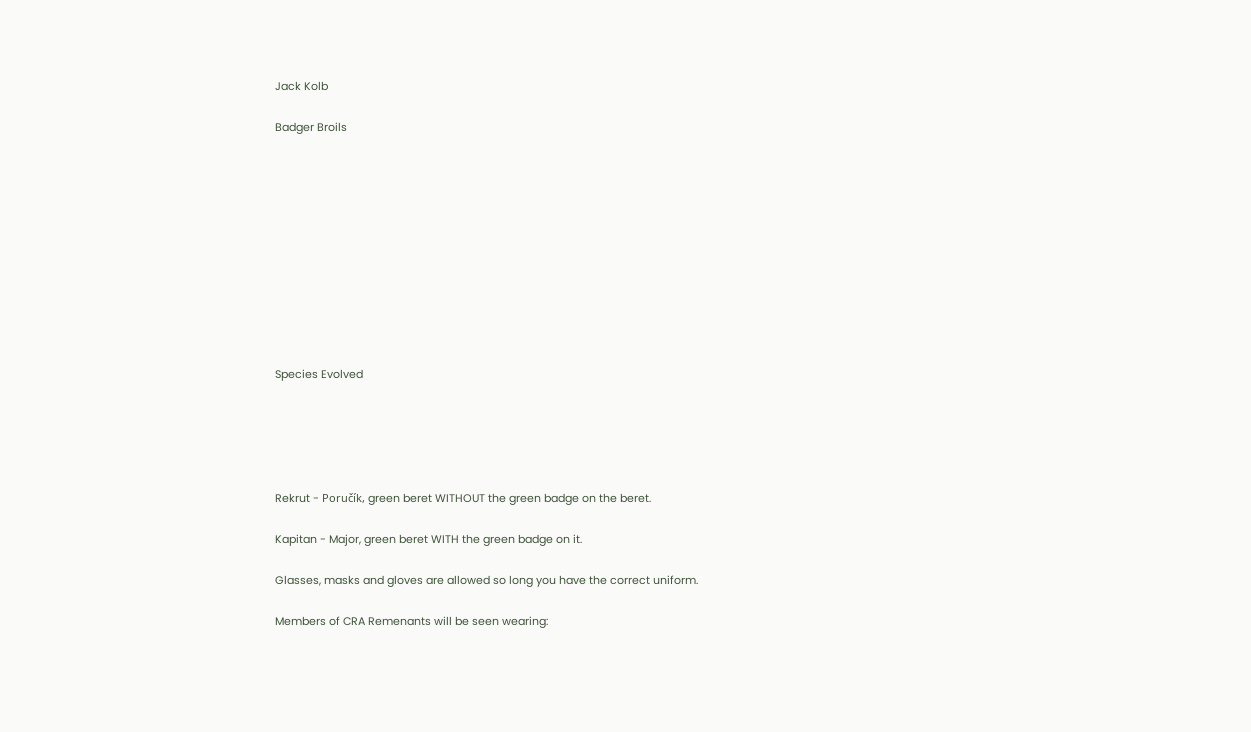Jack Kolb

Badger Broils











Species Evolved





Rekrut - Poručík, green beret WITHOUT the green badge on the beret.

Kapitan - Major, green beret WITH the green badge on it.

Glasses, masks and gloves are allowed so long you have the correct uniform.

Members of CRA Remenants will be seen wearing: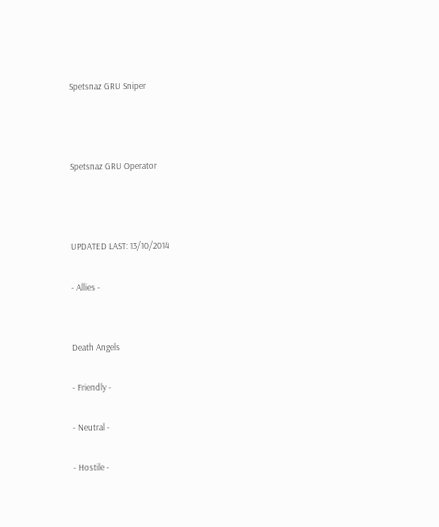Spetsnaz GRU Sniper



Spetsnaz GRU Operator



UPDATED LAST: 13/10/2014

- Allies -


Death Angels

- Friendly -

- Neutral -

- Hostile -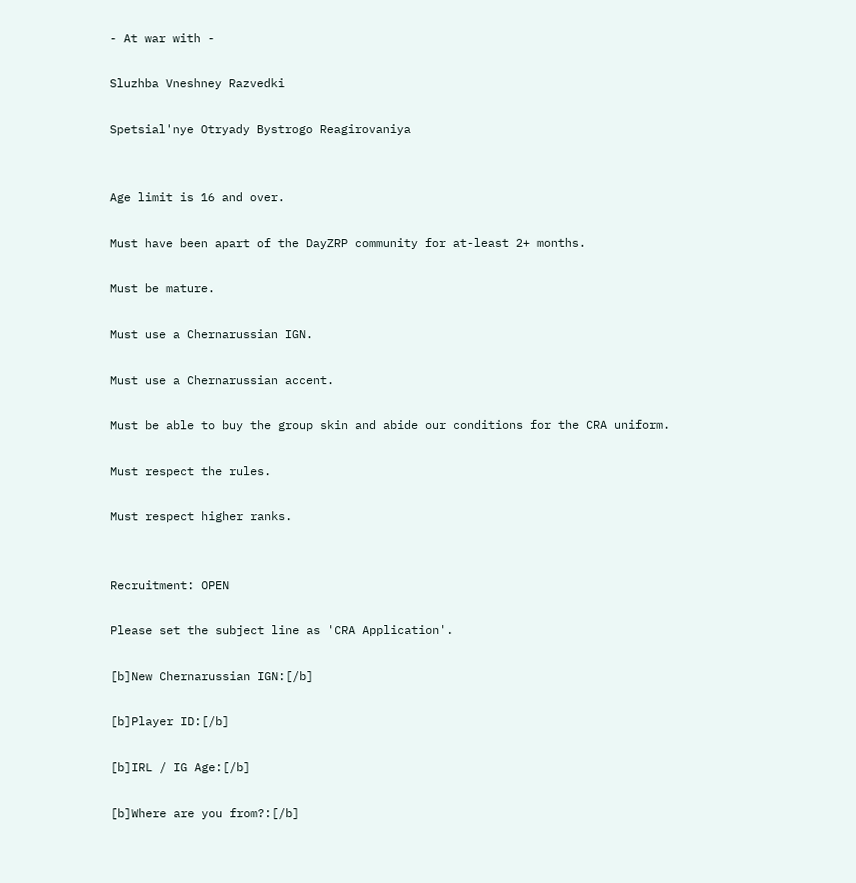- At war with -

Sluzhba Vneshney Razvedki

Spetsial'nye Otryady Bystrogo Reagirovaniya


Age limit is 16 and over.

Must have been apart of the DayZRP community for at-least 2+ months.

Must be mature.

Must use a Chernarussian IGN.

Must use a Chernarussian accent.

Must be able to buy the group skin and abide our conditions for the CRA uniform.

Must respect the rules.

Must respect higher ranks.


Recruitment: OPEN

Please set the subject line as 'CRA Application'.

[b]New Chernarussian IGN:[/b]

[b]Player ID:[/b]

[b]IRL / IG Age:[/b]

[b]Where are you from?:[/b]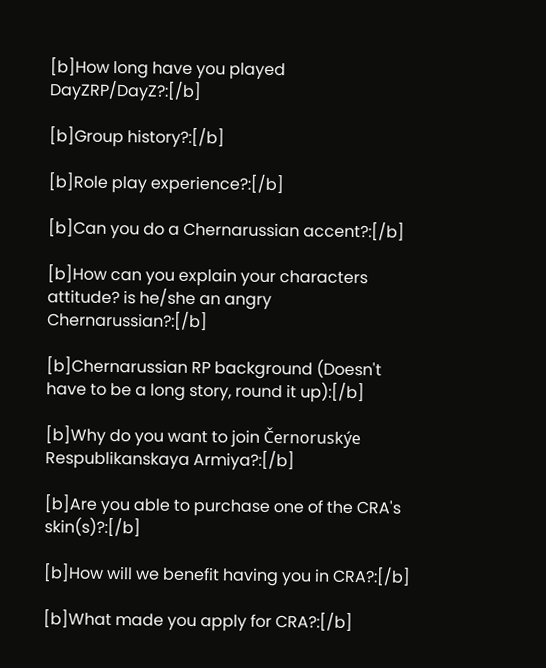[b]How long have you played DayZRP/DayZ?:[/b]

[b]Group history?:[/b]

[b]Role play experience?:[/b]

[b]Can you do a Chernarussian accent?:[/b]

[b]How can you explain your characters attitude? is he/she an angry Chernarussian?:[/b]

[b]Chernarussian RP background (Doesn't have to be a long story, round it up):[/b]

[b]Why do you want to join Černoruskýe Respublikanskaya Armiya?:[/b]

[b]Are you able to purchase one of the CRA's skin(s)?:[/b]

[b]How will we benefit having you in CRA?:[/b]

[b]What made you apply for CRA?:[/b]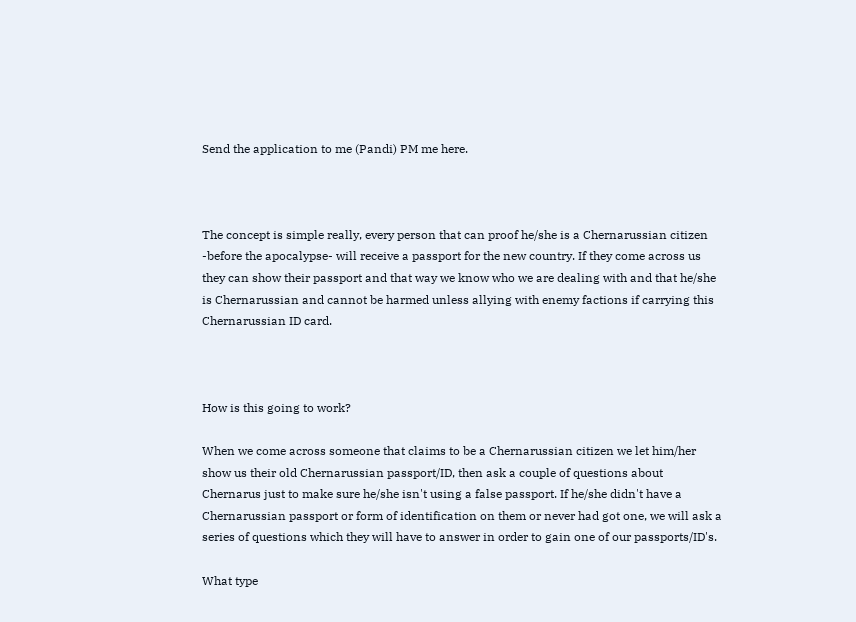Send the application to me (Pandi) PM me here.



The concept is simple really, every person that can proof he/she is a Chernarussian citizen -before the apocalypse- will receive a passport for the new country. If they come across us they can show their passport and that way we know who we are dealing with and that he/she is Chernarussian and cannot be harmed unless allying with enemy factions if carrying this Chernarussian ID card.



How is this going to work?

When we come across someone that claims to be a Chernarussian citizen we let him/her show us their old Chernarussian passport/ID, then ask a couple of questions about Chernarus just to make sure he/she isn't using a false passport. If he/she didn't have a Chernarussian passport or form of identification on them or never had got one, we will ask a series of questions which they will have to answer in order to gain one of our passports/ID's.

What type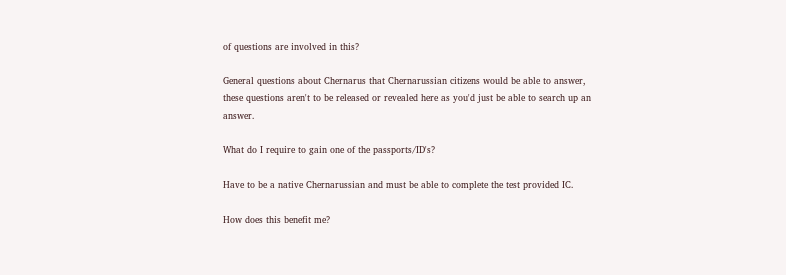of questions are involved in this?

General questions about Chernarus that Chernarussian citizens would be able to answer, these questions aren't to be released or revealed here as you'd just be able to search up an answer.

What do I require to gain one of the passports/ID's?

Have to be a native Chernarussian and must be able to complete the test provided IC.

How does this benefit me?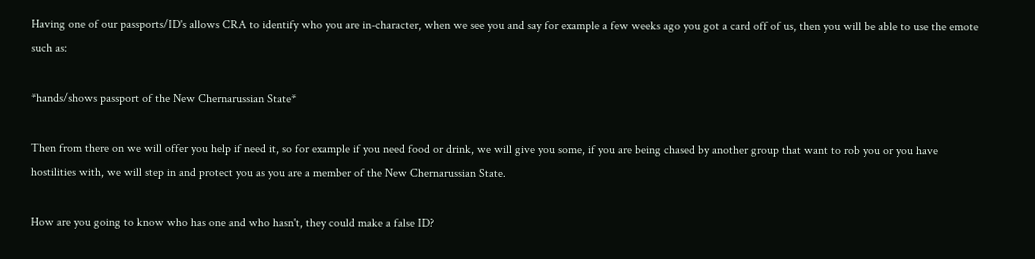Having one of our passports/ID's allows CRA to identify who you are in-character, when we see you and say for example a few weeks ago you got a card off of us, then you will be able to use the emote such as:

*hands/shows passport of the New Chernarussian State*

Then from there on we will offer you help if need it, so for example if you need food or drink, we will give you some, if you are being chased by another group that want to rob you or you have hostilities with, we will step in and protect you as you are a member of the New Chernarussian State.

How are you going to know who has one and who hasn't, they could make a false ID?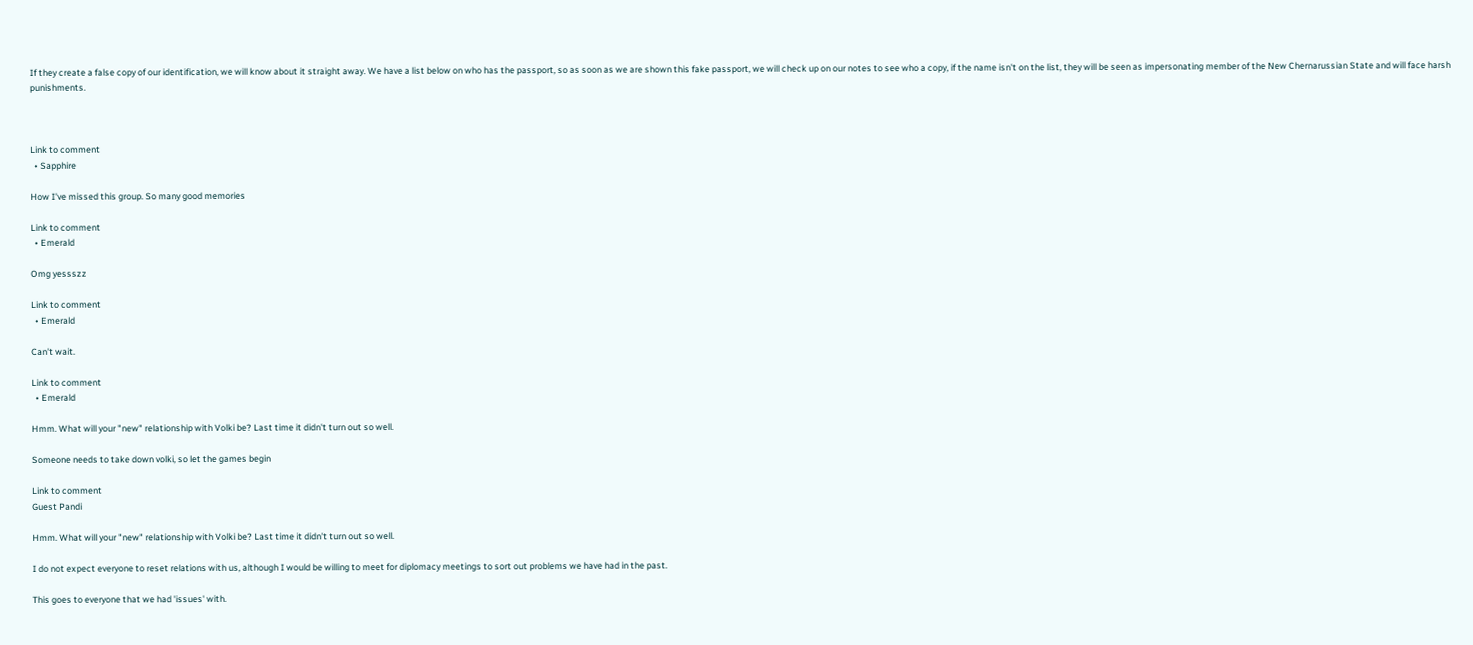If they create a false copy of our identification, we will know about it straight away. We have a list below on who has the passport, so as soon as we are shown this fake passport, we will check up on our notes to see who a copy, if the name isn't on the list, they will be seen as impersonating member of the New Chernarussian State and will face harsh punishments.



Link to comment
  • Sapphire

How I've missed this group. So many good memories

Link to comment
  • Emerald

Omg yessszz

Link to comment
  • Emerald

Can't wait.

Link to comment
  • Emerald

Hmm. What will your "new" relationship with Volki be? Last time it didn't turn out so well.

Someone needs to take down volki, so let the games begin

Link to comment
Guest Pandi

Hmm. What will your "new" relationship with Volki be? Last time it didn't turn out so well.

I do not expect everyone to reset relations with us, although I would be willing to meet for diplomacy meetings to sort out problems we have had in the past.

This goes to everyone that we had 'issues' with.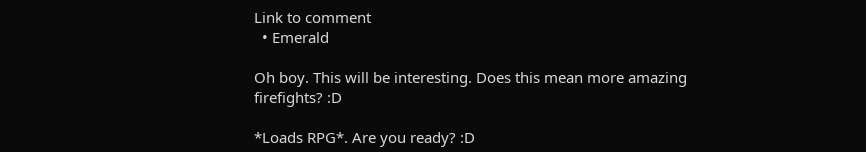Link to comment
  • Emerald

Oh boy. This will be interesting. Does this mean more amazing firefights? :D

*Loads RPG*. Are you ready? :D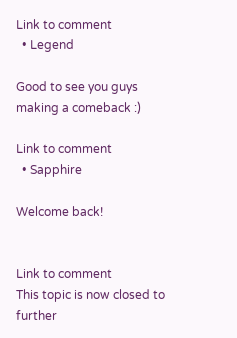Link to comment
  • Legend

Good to see you guys making a comeback :)

Link to comment
  • Sapphire

Welcome back!


Link to comment
This topic is now closed to further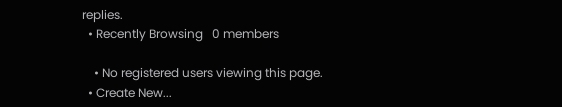replies.
  • Recently Browsing   0 members

    • No registered users viewing this page.
  • Create New...